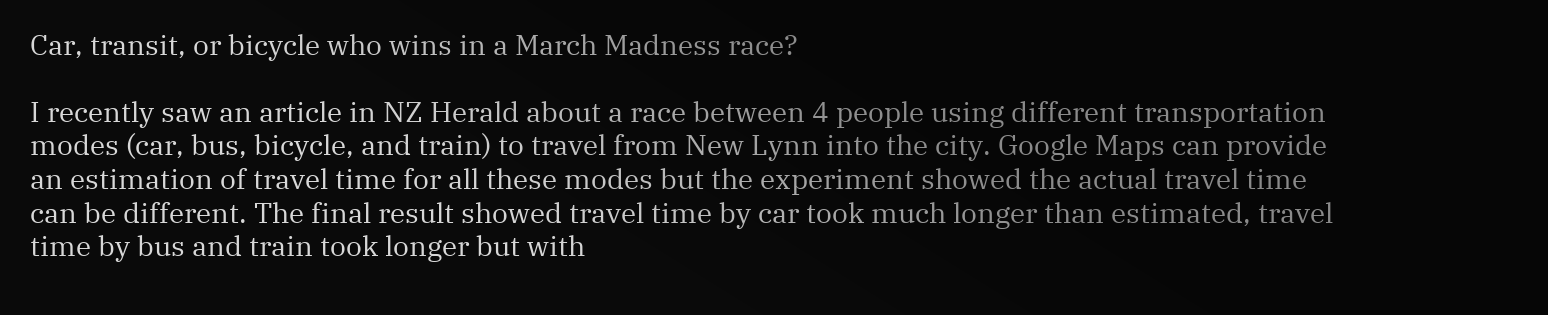Car, transit, or bicycle who wins in a March Madness race?

I recently saw an article in NZ Herald about a race between 4 people using different transportation modes (car, bus, bicycle, and train) to travel from New Lynn into the city. Google Maps can provide an estimation of travel time for all these modes but the experiment showed the actual travel time can be different. The final result showed travel time by car took much longer than estimated, travel time by bus and train took longer but with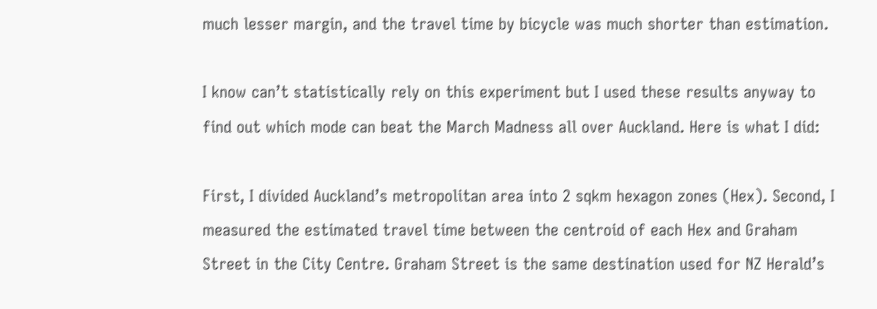much lesser margin, and the travel time by bicycle was much shorter than estimation.

I know can’t statistically rely on this experiment but I used these results anyway to find out which mode can beat the March Madness all over Auckland. Here is what I did:

First, I divided Auckland’s metropolitan area into 2 sqkm hexagon zones (Hex). Second, I measured the estimated travel time between the centroid of each Hex and Graham Street in the City Centre. Graham Street is the same destination used for NZ Herald’s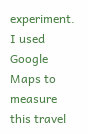experiment. I used Google Maps to measure this travel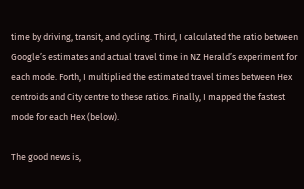time by driving, transit, and cycling. Third, I calculated the ratio between Google’s estimates and actual travel time in NZ Herald’s experiment for each mode. Forth, I multiplied the estimated travel times between Hex centroids and City centre to these ratios. Finally, I mapped the fastest mode for each Hex (below).

The good news is,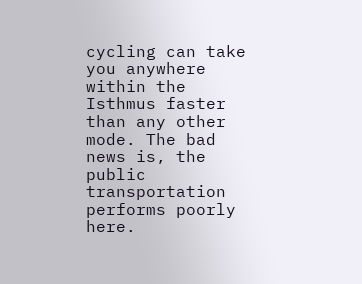cycling can take you anywhere within the Isthmus faster than any other mode. The bad news is, the public transportation performs poorly here.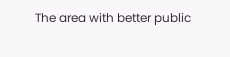The area with better public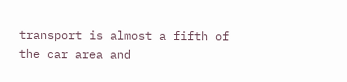transport is almost a fifth of the car area and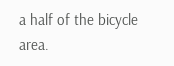a half of the bicycle area.